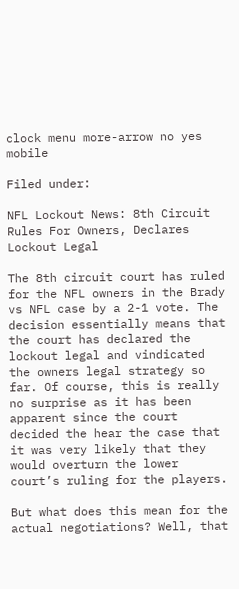clock menu more-arrow no yes mobile

Filed under:

NFL Lockout News: 8th Circuit Rules For Owners, Declares Lockout Legal

The 8th circuit court has ruled for the NFL owners in the Brady vs NFL case by a 2-1 vote. The decision essentially means that the court has declared the lockout legal and vindicated the owners legal strategy so far. Of course, this is really no surprise as it has been apparent since the court decided the hear the case that it was very likely that they would overturn the lower court’s ruling for the players.

But what does this mean for the actual negotiations? Well, that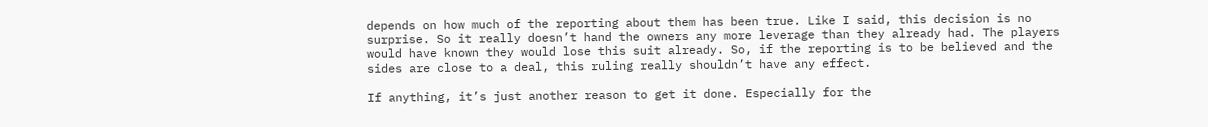depends on how much of the reporting about them has been true. Like I said, this decision is no surprise. So it really doesn’t hand the owners any more leverage than they already had. The players would have known they would lose this suit already. So, if the reporting is to be believed and the sides are close to a deal, this ruling really shouldn’t have any effect.

If anything, it’s just another reason to get it done. Especially for the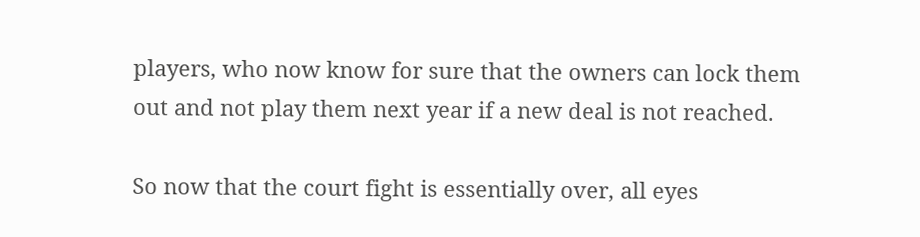players, who now know for sure that the owners can lock them out and not play them next year if a new deal is not reached.

So now that the court fight is essentially over, all eyes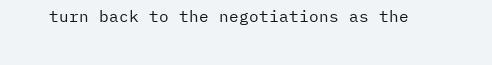turn back to the negotiations as the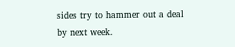sides try to hammer out a deal by next week.